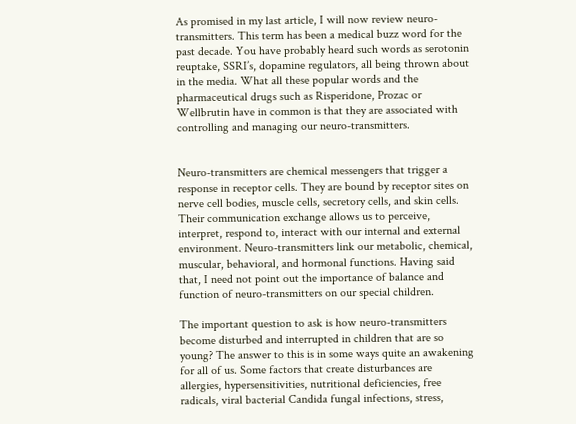As promised in my last article, I will now review neuro-transmitters. This term has been a medical buzz word for the past decade. You have probably heard such words as serotonin reuptake, SSRI’s, dopamine regulators, all being thrown about in the media. What all these popular words and the pharmaceutical drugs such as Risperidone, Prozac or Wellbrutin have in common is that they are associated with controlling and managing our neuro-transmitters.


Neuro-transmitters are chemical messengers that trigger a response in receptor cells. They are bound by receptor sites on nerve cell bodies, muscle cells, secretory cells, and skin cells. Their communication exchange allows us to perceive, interpret, respond to, interact with our internal and external environment. Neuro-transmitters link our metabolic, chemical, muscular, behavioral, and hormonal functions. Having said that, I need not point out the importance of balance and function of neuro-transmitters on our special children.

The important question to ask is how neuro-transmitters become disturbed and interrupted in children that are so young? The answer to this is in some ways quite an awakening for all of us. Some factors that create disturbances are allergies, hypersensitivities, nutritional deficiencies, free radicals, viral bacterial Candida fungal infections, stress,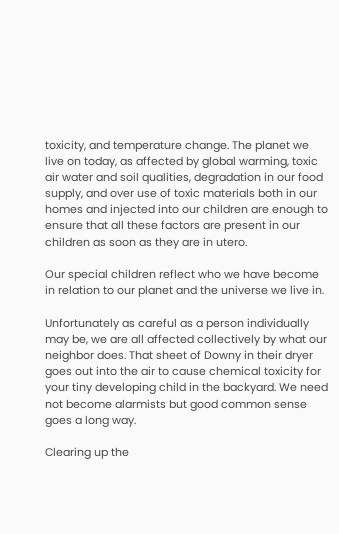toxicity, and temperature change. The planet we live on today, as affected by global warming, toxic air water and soil qualities, degradation in our food supply, and over use of toxic materials both in our homes and injected into our children are enough to ensure that all these factors are present in our children as soon as they are in utero.

Our special children reflect who we have become in relation to our planet and the universe we live in.

Unfortunately as careful as a person individually may be, we are all affected collectively by what our neighbor does. That sheet of Downy in their dryer goes out into the air to cause chemical toxicity for your tiny developing child in the backyard. We need not become alarmists but good common sense goes a long way.

Clearing up the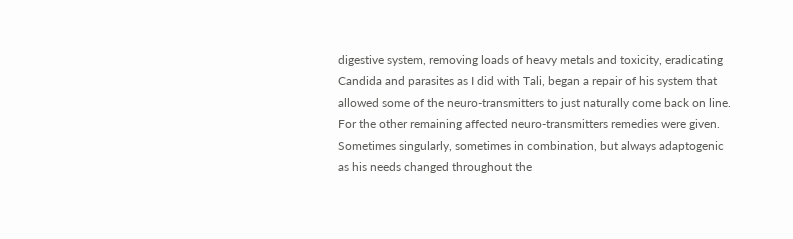digestive system, removing loads of heavy metals and toxicity, eradicating Candida and parasites as I did with Tali, began a repair of his system that allowed some of the neuro-transmitters to just naturally come back on line. For the other remaining affected neuro-transmitters remedies were given. Sometimes singularly, sometimes in combination, but always adaptogenic as his needs changed throughout the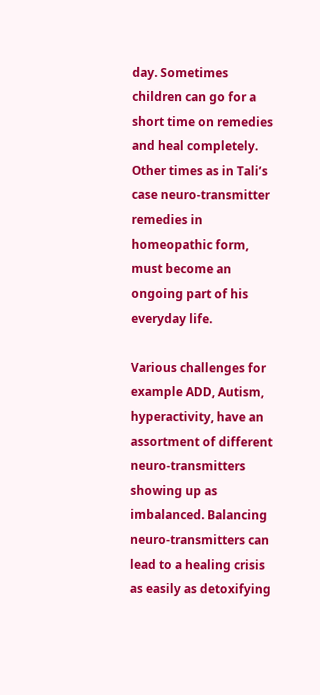day. Sometimes children can go for a short time on remedies and heal completely. Other times as in Tali’s case neuro-transmitter remedies in homeopathic form, must become an ongoing part of his everyday life.

Various challenges for example ADD, Autism, hyperactivity, have an assortment of different neuro-transmitters showing up as imbalanced. Balancing neuro-transmitters can lead to a healing crisis as easily as detoxifying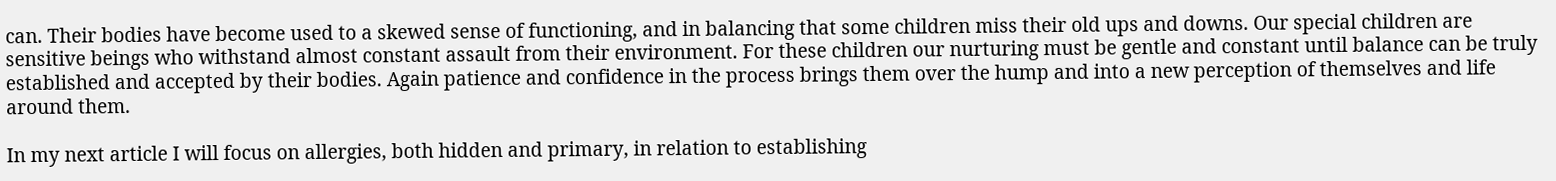can. Their bodies have become used to a skewed sense of functioning, and in balancing that some children miss their old ups and downs. Our special children are sensitive beings who withstand almost constant assault from their environment. For these children our nurturing must be gentle and constant until balance can be truly established and accepted by their bodies. Again patience and confidence in the process brings them over the hump and into a new perception of themselves and life around them.

In my next article I will focus on allergies, both hidden and primary, in relation to establishing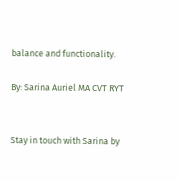balance and functionality.

By: Sarina Auriel MA CVT RYT


Stay in touch with Sarina by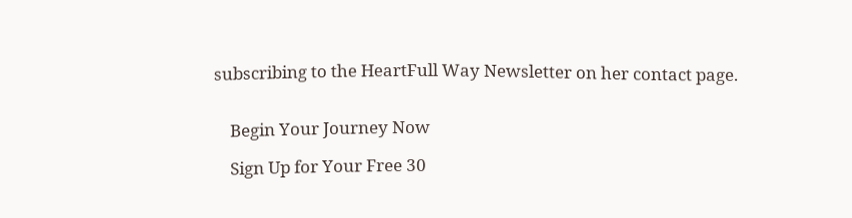subscribing to the HeartFull Way Newsletter on her contact page.


    Begin Your Journey Now

    Sign Up for Your Free 30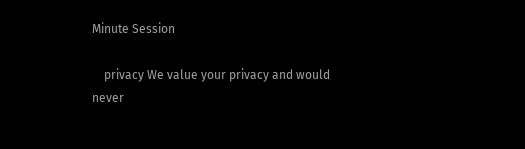Minute Session

    privacy We value your privacy and would never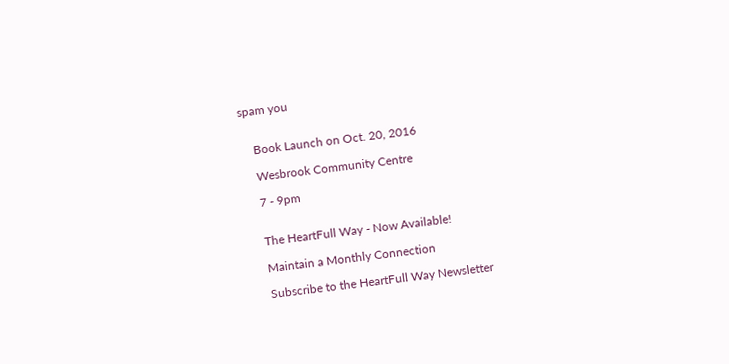spam you


    Book Launch on Oct. 20, 2016

    Wesbrook Community Centre

    7 - 9pm


    The HeartFull Way - Now Available!

    Maintain a Monthly Connection

    Subscribe to the HeartFull Way Newsletter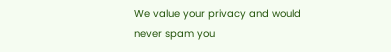We value your privacy and would never spam you